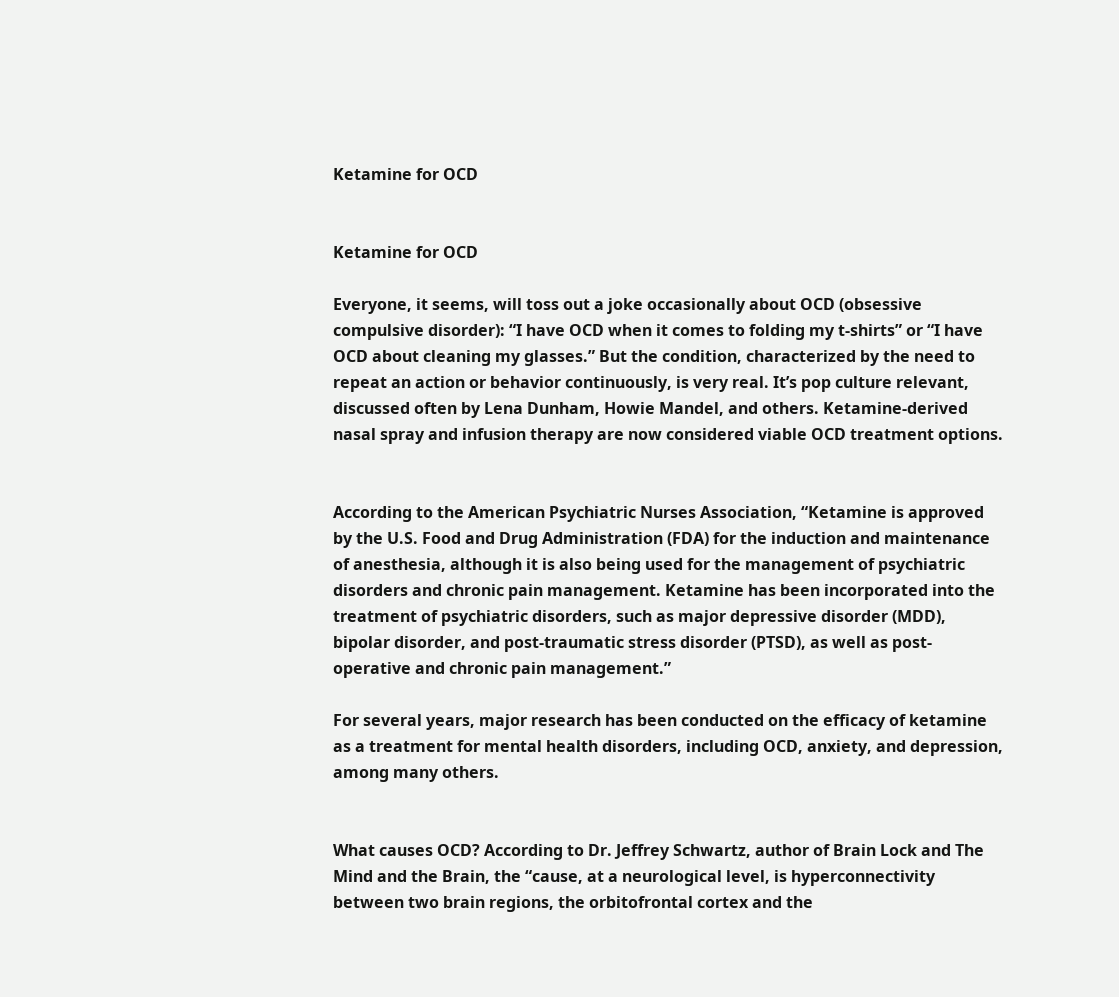Ketamine for OCD


Ketamine for OCD

Everyone, it seems, will toss out a joke occasionally about OCD (obsessive compulsive disorder): “I have OCD when it comes to folding my t-shirts” or “I have OCD about cleaning my glasses.” But the condition, characterized by the need to repeat an action or behavior continuously, is very real. It’s pop culture relevant, discussed often by Lena Dunham, Howie Mandel, and others. Ketamine-derived nasal spray and infusion therapy are now considered viable OCD treatment options.


According to the American Psychiatric Nurses Association, “Ketamine is approved by the U.S. Food and Drug Administration (FDA) for the induction and maintenance of anesthesia, although it is also being used for the management of psychiatric disorders and chronic pain management. Ketamine has been incorporated into the treatment of psychiatric disorders, such as major depressive disorder (MDD), bipolar disorder, and post-traumatic stress disorder (PTSD), as well as post-operative and chronic pain management.”

For several years, major research has been conducted on the efficacy of ketamine as a treatment for mental health disorders, including OCD, anxiety, and depression, among many others.


What causes OCD? According to Dr. Jeffrey Schwartz, author of Brain Lock and The Mind and the Brain, the “cause, at a neurological level, is hyperconnectivity between two brain regions, the orbitofrontal cortex and the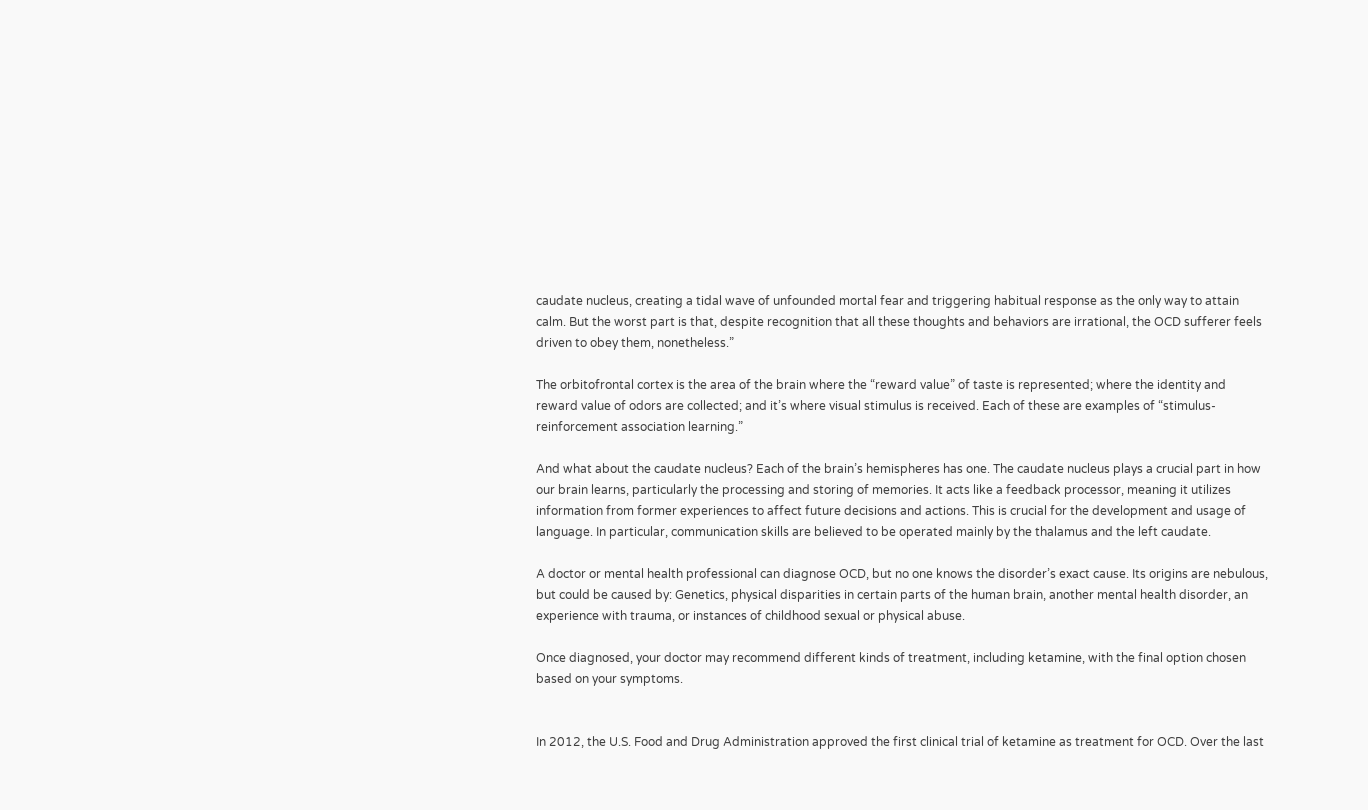caudate nucleus, creating a tidal wave of unfounded mortal fear and triggering habitual response as the only way to attain calm. But the worst part is that, despite recognition that all these thoughts and behaviors are irrational, the OCD sufferer feels driven to obey them, nonetheless.”

The orbitofrontal cortex is the area of the brain where the “reward value” of taste is represented; where the identity and reward value of odors are collected; and it’s where visual stimulus is received. Each of these are examples of “stimulus-reinforcement association learning.”

And what about the caudate nucleus? Each of the brain’s hemispheres has one. The caudate nucleus plays a crucial part in how our brain learns, particularly the processing and storing of memories. It acts like a feedback processor, meaning it utilizes information from former experiences to affect future decisions and actions. This is crucial for the development and usage of language. In particular, communication skills are believed to be operated mainly by the thalamus and the left caudate.

A doctor or mental health professional can diagnose OCD, but no one knows the disorder’s exact cause. Its origins are nebulous, but could be caused by: Genetics, physical disparities in certain parts of the human brain, another mental health disorder, an experience with trauma, or instances of childhood sexual or physical abuse.

Once diagnosed, your doctor may recommend different kinds of treatment, including ketamine, with the final option chosen based on your symptoms.


In 2012, the U.S. Food and Drug Administration approved the first clinical trial of ketamine as treatment for OCD. Over the last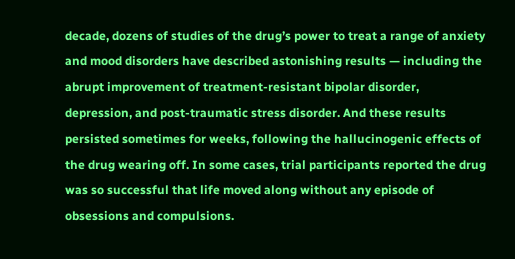decade, dozens of studies of the drug’s power to treat a range of anxiety and mood disorders have described astonishing results — including the abrupt improvement of treatment-resistant bipolar disorder, depression, and post-traumatic stress disorder. And these results persisted sometimes for weeks, following the hallucinogenic effects of the drug wearing off. In some cases, trial participants reported the drug was so successful that life moved along without any episode of obsessions and compulsions.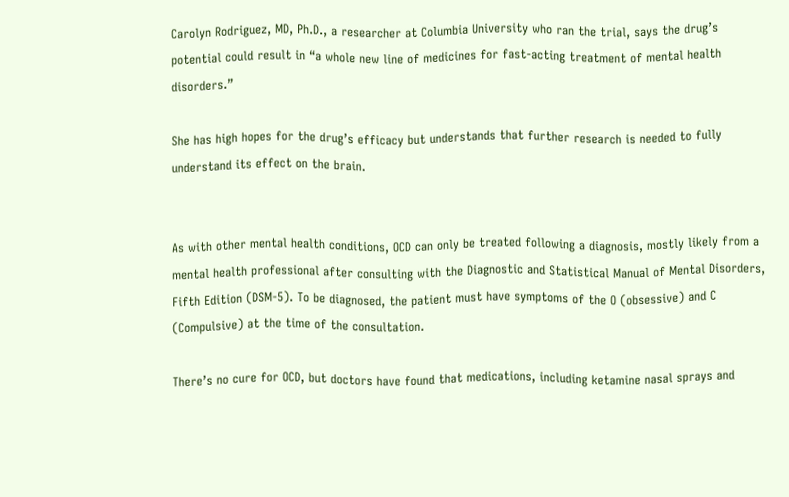Carolyn Rodriguez, MD, Ph.D., a researcher at Columbia University who ran the trial, says the drug’s potential could result in “a whole new line of medicines for fast-acting treatment of mental health disorders.”

She has high hopes for the drug’s efficacy but understands that further research is needed to fully understand its effect on the brain.


As with other mental health conditions, OCD can only be treated following a diagnosis, mostly likely from a mental health professional after consulting with the Diagnostic and Statistical Manual of Mental Disorders, Fifth Edition (DSM-5). To be diagnosed, the patient must have symptoms of the O (obsessive) and C (Compulsive) at the time of the consultation.

There’s no cure for OCD, but doctors have found that medications, including ketamine nasal sprays and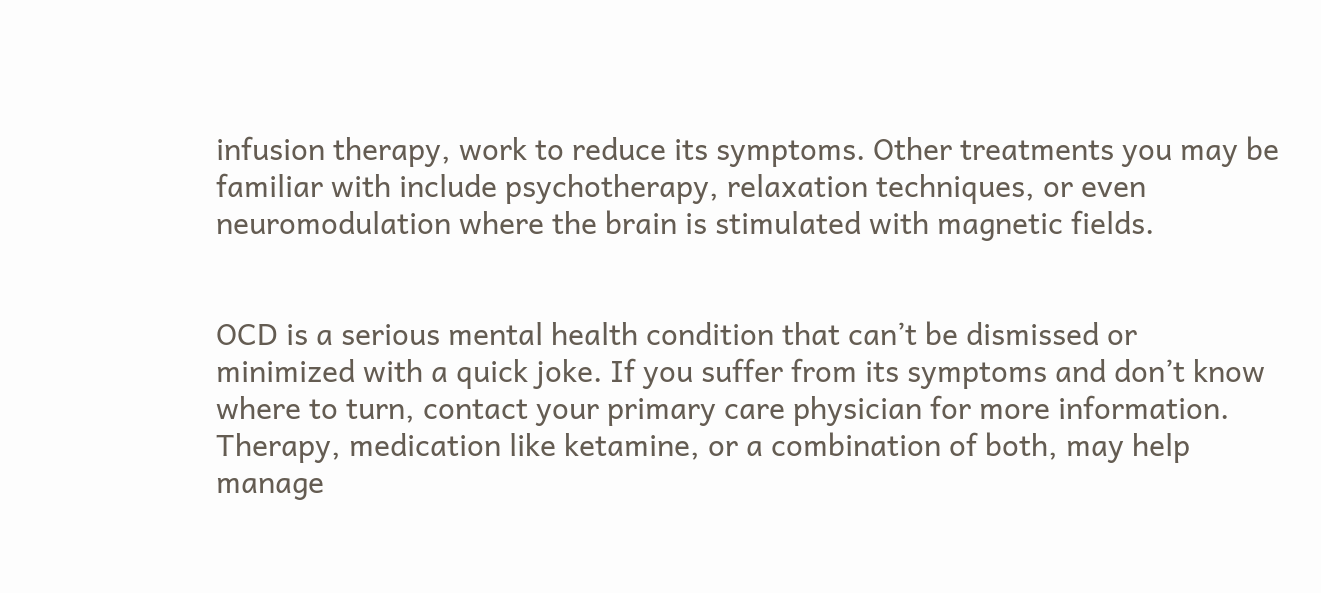infusion therapy, work to reduce its symptoms. Other treatments you may be familiar with include psychotherapy, relaxation techniques, or even neuromodulation where the brain is stimulated with magnetic fields.


OCD is a serious mental health condition that can’t be dismissed or minimized with a quick joke. If you suffer from its symptoms and don’t know where to turn, contact your primary care physician for more information. Therapy, medication like ketamine, or a combination of both, may help manage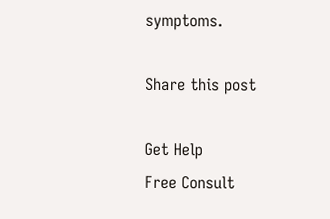symptoms.

Share this post

Get Help
Free Consult